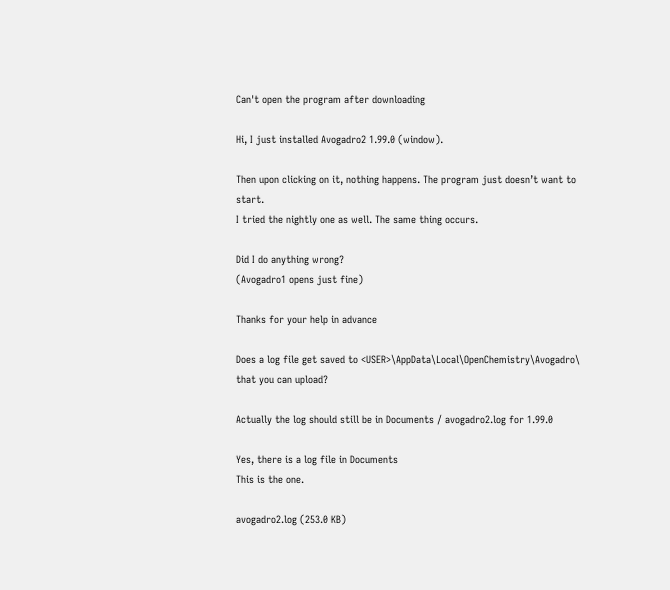Can't open the program after downloading

Hi, I just installed Avogadro2 1.99.0 (window).

Then upon clicking on it, nothing happens. The program just doesn’t want to start.
I tried the nightly one as well. The same thing occurs.

Did I do anything wrong?
(Avogadro1 opens just fine)

Thanks for your help in advance

Does a log file get saved to <USER>\AppData\Local\OpenChemistry\Avogadro\ that you can upload?

Actually the log should still be in Documents / avogadro2.log for 1.99.0

Yes, there is a log file in Documents
This is the one.

avogadro2.log (253.0 KB)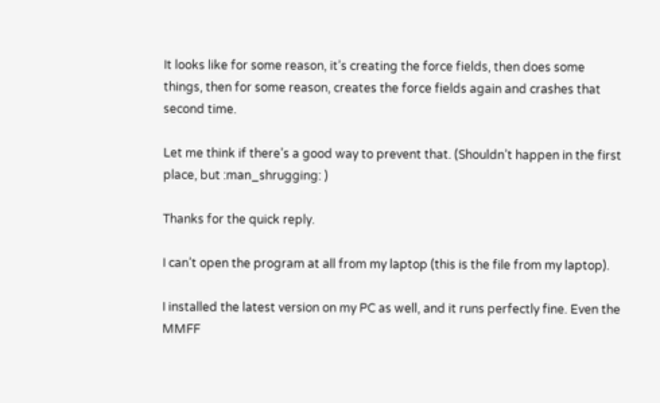It looks like for some reason, it’s creating the force fields, then does some things, then for some reason, creates the force fields again and crashes that second time.

Let me think if there’s a good way to prevent that. (Shouldn’t happen in the first place, but :man_shrugging: )

Thanks for the quick reply.

I can’t open the program at all from my laptop (this is the file from my laptop).

I installed the latest version on my PC as well, and it runs perfectly fine. Even the MMFF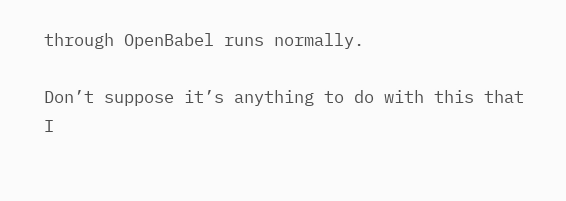through OpenBabel runs normally.

Don’t suppose it’s anything to do with this that I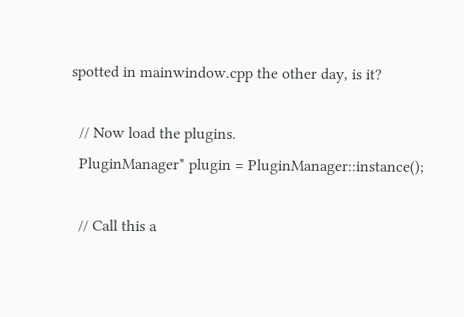spotted in mainwindow.cpp the other day, is it?

  // Now load the plugins.
  PluginManager* plugin = PluginManager::instance();

  // Call this a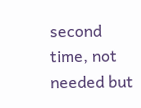second time, not needed but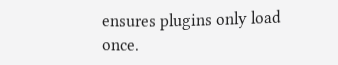ensures plugins only load once.